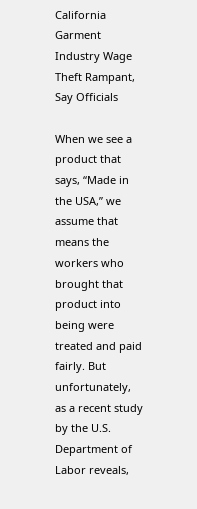California Garment Industry Wage Theft Rampant, Say Officials

When we see a product that says, “Made in the USA,” we assume that means the workers who brought that product into being were treated and paid fairly. But unfortunately, as a recent study by the U.S. Department of Labor reveals,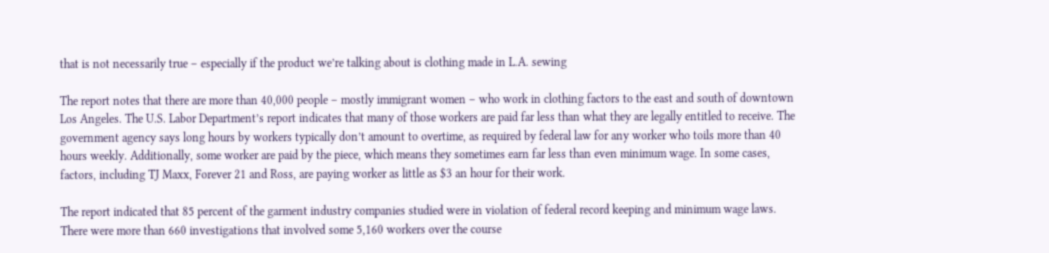that is not necessarily true – especially if the product we’re talking about is clothing made in L.A. sewing

The report notes that there are more than 40,000 people – mostly immigrant women – who work in clothing factors to the east and south of downtown Los Angeles. The U.S. Labor Department’s report indicates that many of those workers are paid far less than what they are legally entitled to receive. The government agency says long hours by workers typically don’t amount to overtime, as required by federal law for any worker who toils more than 40 hours weekly. Additionally, some worker are paid by the piece, which means they sometimes earn far less than even minimum wage. In some cases, factors, including TJ Maxx, Forever 21 and Ross, are paying worker as little as $3 an hour for their work.

The report indicated that 85 percent of the garment industry companies studied were in violation of federal record keeping and minimum wage laws. There were more than 660 investigations that involved some 5,160 workers over the course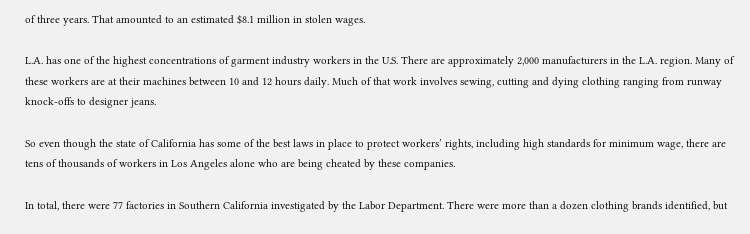of three years. That amounted to an estimated $8.1 million in stolen wages.

L.A. has one of the highest concentrations of garment industry workers in the U.S. There are approximately 2,000 manufacturers in the L.A. region. Many of these workers are at their machines between 10 and 12 hours daily. Much of that work involves sewing, cutting and dying clothing ranging from runway knock-offs to designer jeans.

So even though the state of California has some of the best laws in place to protect workers’ rights, including high standards for minimum wage, there are tens of thousands of workers in Los Angeles alone who are being cheated by these companies.

In total, there were 77 factories in Southern California investigated by the Labor Department. There were more than a dozen clothing brands identified, but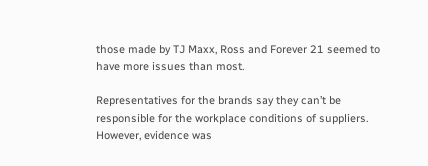those made by TJ Maxx, Ross and Forever 21 seemed to have more issues than most.

Representatives for the brands say they can’t be responsible for the workplace conditions of suppliers. However, evidence was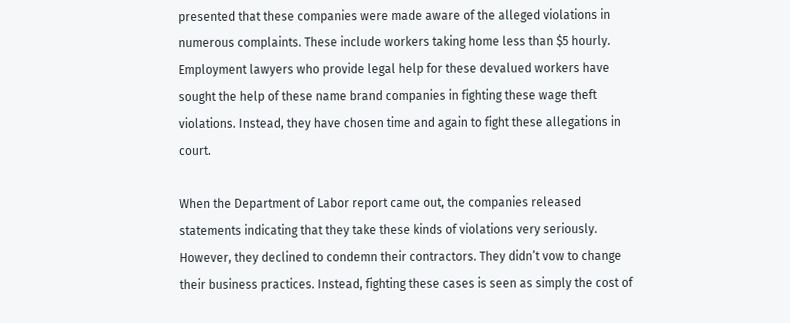presented that these companies were made aware of the alleged violations in numerous complaints. These include workers taking home less than $5 hourly. Employment lawyers who provide legal help for these devalued workers have sought the help of these name brand companies in fighting these wage theft violations. Instead, they have chosen time and again to fight these allegations in court.

When the Department of Labor report came out, the companies released statements indicating that they take these kinds of violations very seriously. However, they declined to condemn their contractors. They didn’t vow to change their business practices. Instead, fighting these cases is seen as simply the cost of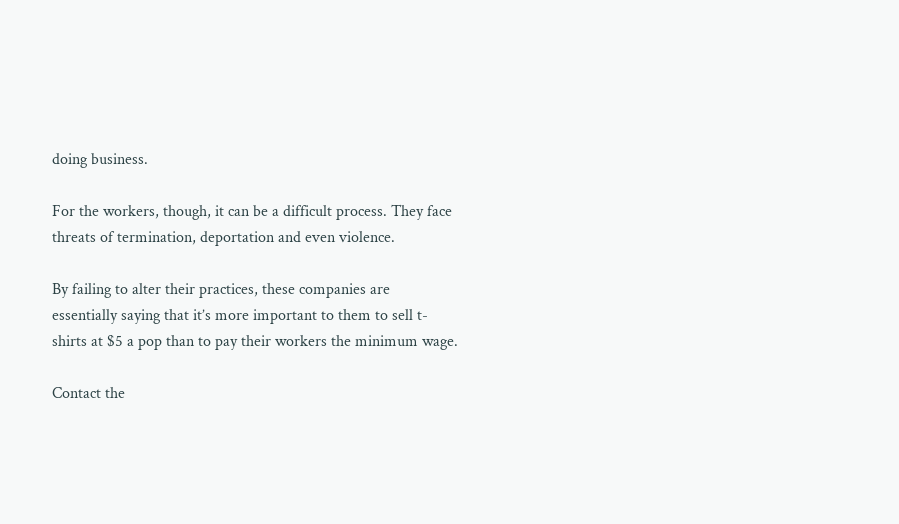doing business.

For the workers, though, it can be a difficult process. They face threats of termination, deportation and even violence.

By failing to alter their practices, these companies are essentially saying that it’s more important to them to sell t-shirts at $5 a pop than to pay their workers the minimum wage.

Contact the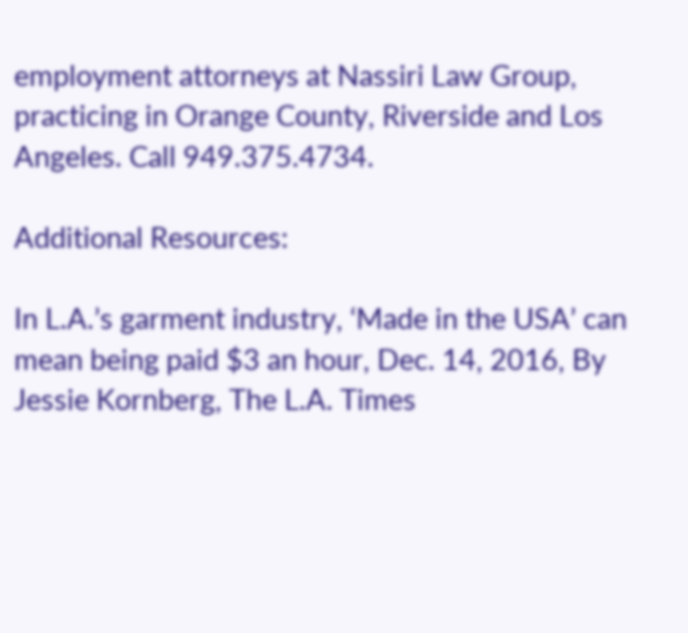employment attorneys at Nassiri Law Group, practicing in Orange County, Riverside and Los Angeles. Call 949.375.4734.

Additional Resources:

In L.A.’s garment industry, ‘Made in the USA’ can mean being paid $3 an hour, Dec. 14, 2016, By Jessie Kornberg, The L.A. Times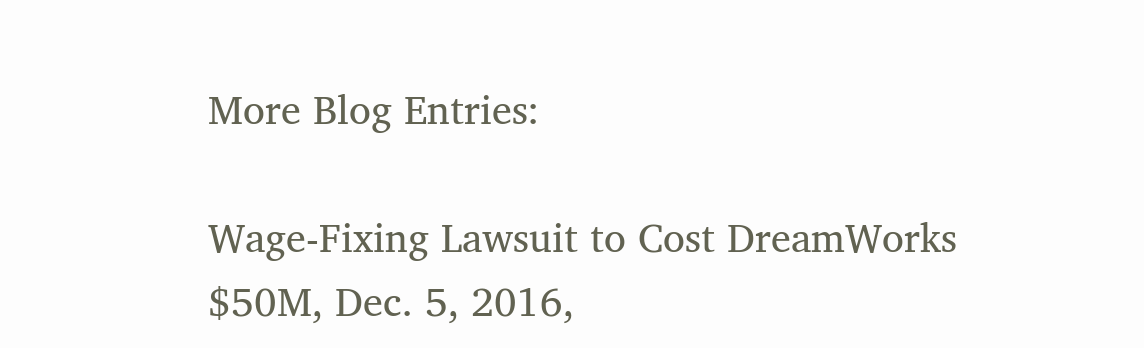More Blog Entries:

Wage-Fixing Lawsuit to Cost DreamWorks $50M, Dec. 5, 2016,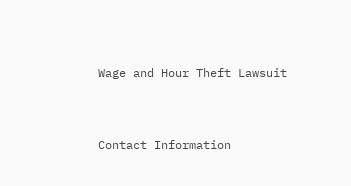Wage and Hour Theft Lawsuit


Contact Information